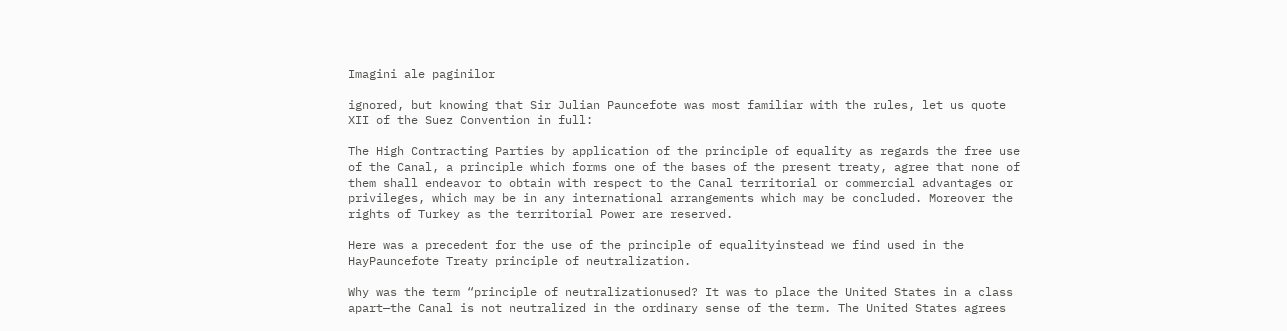Imagini ale paginilor

ignored, but knowing that Sir Julian Pauncefote was most familiar with the rules, let us quote XII of the Suez Convention in full:

The High Contracting Parties by application of the principle of equality as regards the free use of the Canal, a principle which forms one of the bases of the present treaty, agree that none of them shall endeavor to obtain with respect to the Canal territorial or commercial advantages or privileges, which may be in any international arrangements which may be concluded. Moreover the rights of Turkey as the territorial Power are reserved.

Here was a precedent for the use of the principle of equalityinstead we find used in the HayPauncefote Treaty principle of neutralization.

Why was the term “principle of neutralizationused? It was to place the United States in a class apart—the Canal is not neutralized in the ordinary sense of the term. The United States agrees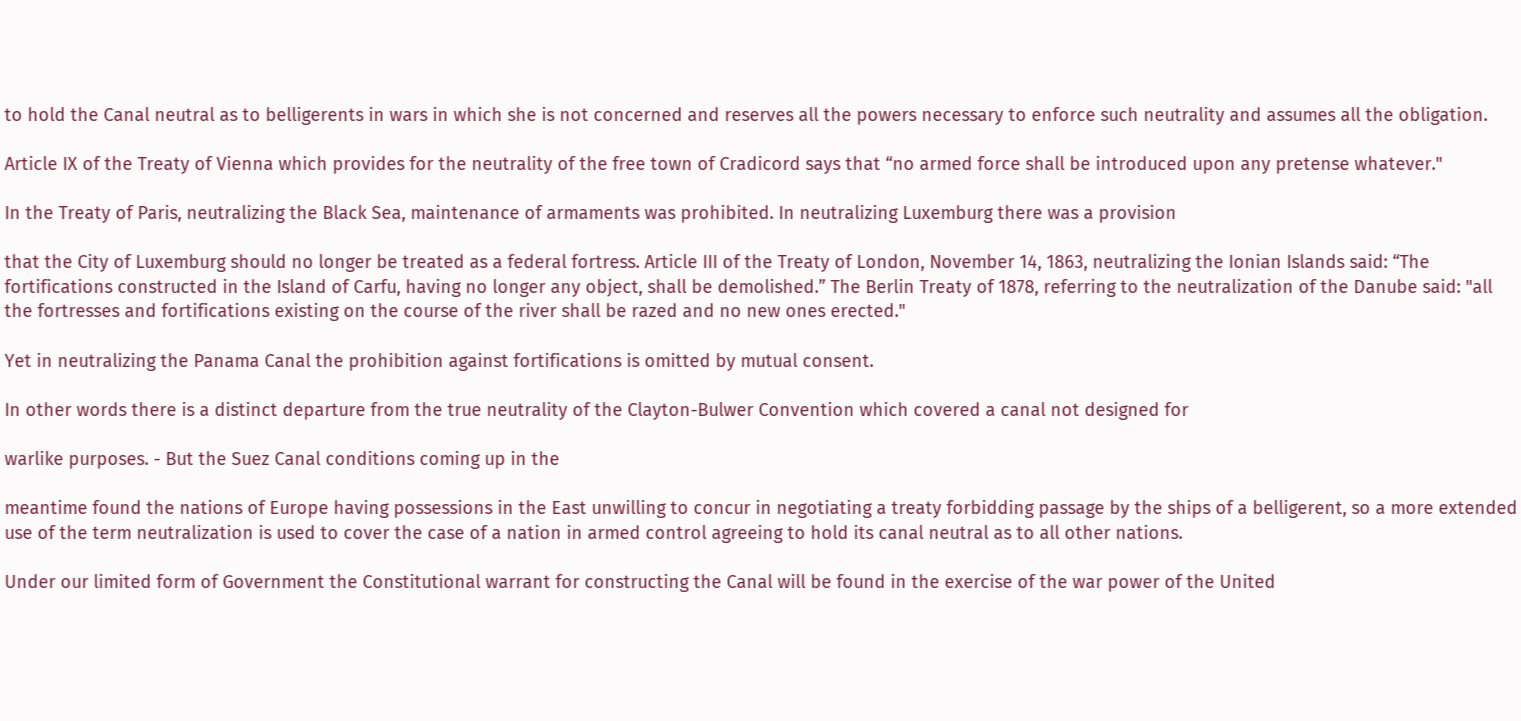to hold the Canal neutral as to belligerents in wars in which she is not concerned and reserves all the powers necessary to enforce such neutrality and assumes all the obligation.

Article IX of the Treaty of Vienna which provides for the neutrality of the free town of Cradicord says that “no armed force shall be introduced upon any pretense whatever."

In the Treaty of Paris, neutralizing the Black Sea, maintenance of armaments was prohibited. In neutralizing Luxemburg there was a provision

that the City of Luxemburg should no longer be treated as a federal fortress. Article III of the Treaty of London, November 14, 1863, neutralizing the Ionian Islands said: “The fortifications constructed in the Island of Carfu, having no longer any object, shall be demolished.” The Berlin Treaty of 1878, referring to the neutralization of the Danube said: "all the fortresses and fortifications existing on the course of the river shall be razed and no new ones erected."

Yet in neutralizing the Panama Canal the prohibition against fortifications is omitted by mutual consent.

In other words there is a distinct departure from the true neutrality of the Clayton-Bulwer Convention which covered a canal not designed for

warlike purposes. - But the Suez Canal conditions coming up in the

meantime found the nations of Europe having possessions in the East unwilling to concur in negotiating a treaty forbidding passage by the ships of a belligerent, so a more extended use of the term neutralization is used to cover the case of a nation in armed control agreeing to hold its canal neutral as to all other nations.

Under our limited form of Government the Constitutional warrant for constructing the Canal will be found in the exercise of the war power of the United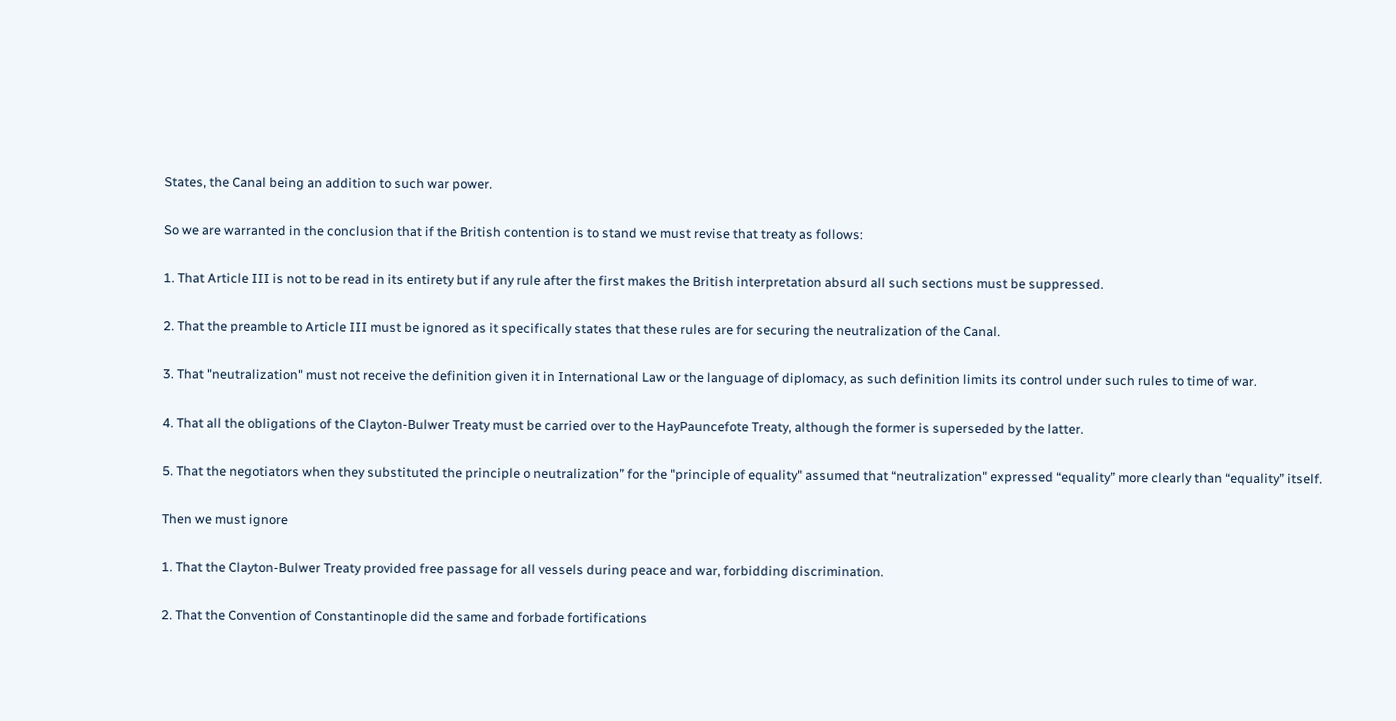States, the Canal being an addition to such war power.

So we are warranted in the conclusion that if the British contention is to stand we must revise that treaty as follows:

1. That Article III is not to be read in its entirety but if any rule after the first makes the British interpretation absurd all such sections must be suppressed.

2. That the preamble to Article III must be ignored as it specifically states that these rules are for securing the neutralization of the Canal.

3. That "neutralization" must not receive the definition given it in International Law or the language of diplomacy, as such definition limits its control under such rules to time of war.

4. That all the obligations of the Clayton-Bulwer Treaty must be carried over to the HayPauncefote Treaty, although the former is superseded by the latter.

5. That the negotiators when they substituted the principle o neutralization” for the "principle of equality" assumed that “neutralization" expressed “equality” more clearly than “equality” itself.

Then we must ignore

1. That the Clayton-Bulwer Treaty provided free passage for all vessels during peace and war, forbidding discrimination.

2. That the Convention of Constantinople did the same and forbade fortifications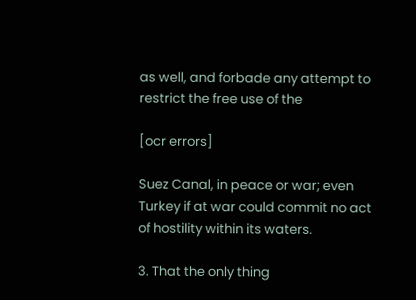as well, and forbade any attempt to restrict the free use of the

[ocr errors]

Suez Canal, in peace or war; even Turkey if at war could commit no act of hostility within its waters.

3. That the only thing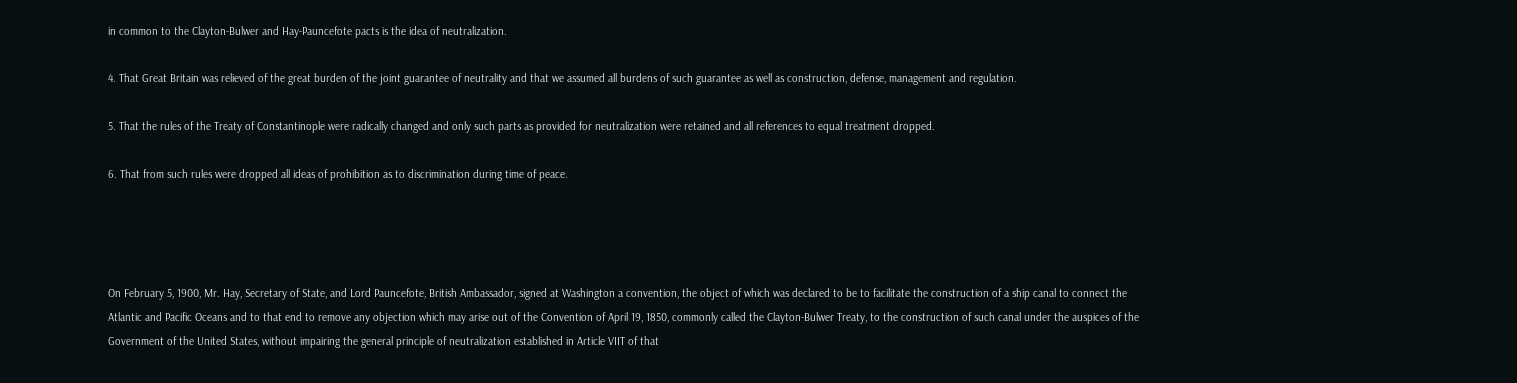in common to the Clayton-Bulwer and Hay-Pauncefote pacts is the idea of neutralization.

4. That Great Britain was relieved of the great burden of the joint guarantee of neutrality and that we assumed all burdens of such guarantee as well as construction, defense, management and regulation.

5. That the rules of the Treaty of Constantinople were radically changed and only such parts as provided for neutralization were retained and all references to equal treatment dropped.

6. That from such rules were dropped all ideas of prohibition as to discrimination during time of peace.




On February 5, 1900, Mr. Hay, Secretary of State, and Lord Pauncefote, British Ambassador, signed at Washington a convention, the object of which was declared to be to facilitate the construction of a ship canal to connect the Atlantic and Pacific Oceans and to that end to remove any objection which may arise out of the Convention of April 19, 1850, commonly called the Clayton-Bulwer Treaty, to the construction of such canal under the auspices of the Government of the United States, without impairing the general principle of neutralization established in Article VIIT of that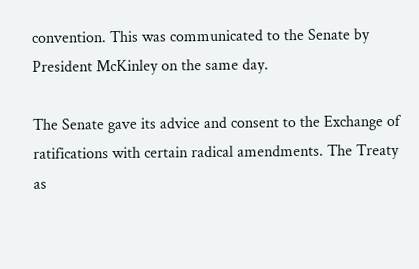convention. This was communicated to the Senate by President McKinley on the same day.

The Senate gave its advice and consent to the Exchange of ratifications with certain radical amendments. The Treaty as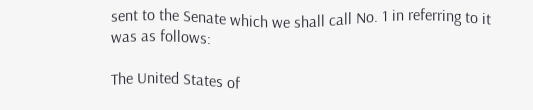sent to the Senate which we shall call No. 1 in referring to it was as follows:

The United States of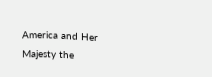America and Her Majesty the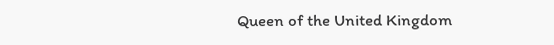Queen of the United Kingdom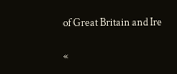of Great Britain and Ire

«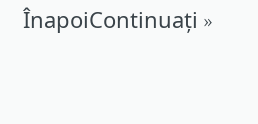ÎnapoiContinuați »